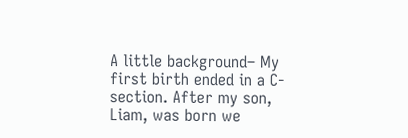A little background– My first birth ended in a C-section. After my son, Liam, was born we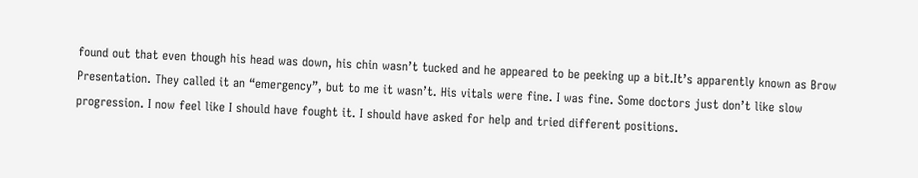found out that even though his head was down, his chin wasn’t tucked and he appeared to be peeking up a bit.It’s apparently known as Brow Presentation. They called it an “emergency”, but to me it wasn’t. His vitals were fine. I was fine. Some doctors just don’t like slow progression. I now feel like I should have fought it. I should have asked for help and tried different positions.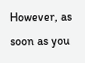However, as soon as you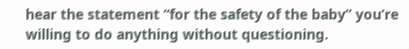hear the statement “for the safety of the baby” you’re willing to do anything without questioning.